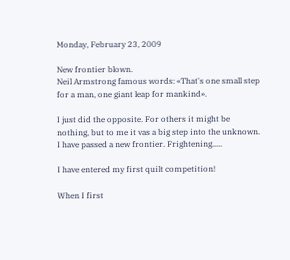Monday, February 23, 2009

New frontier blown.
Neil Armstrong famous words: «That's one small step for a man, one giant leap for mankind».

I just did the opposite. For others it might be nothing, but to me it vas a big step into the unknown. I have passed a new frontier. Frightening.....

I have entered my first quilt competition!

When I first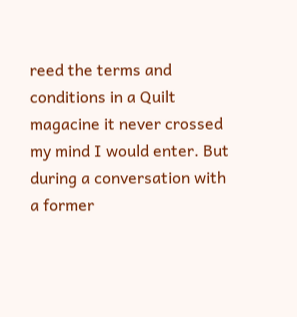reed the terms and conditions in a Quilt magacine it never crossed my mind I would enter. But during a conversation with a former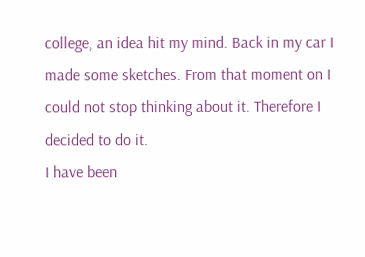college, an idea hit my mind. Back in my car I made some sketches. From that moment on I could not stop thinking about it. Therefore I decided to do it.
I have been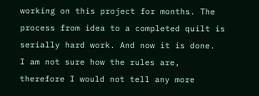working on this project for months. The process from idea to a completed quilt is serially hard work. And now it is done.
I am not sure how the rules are, therefore I would not tell any more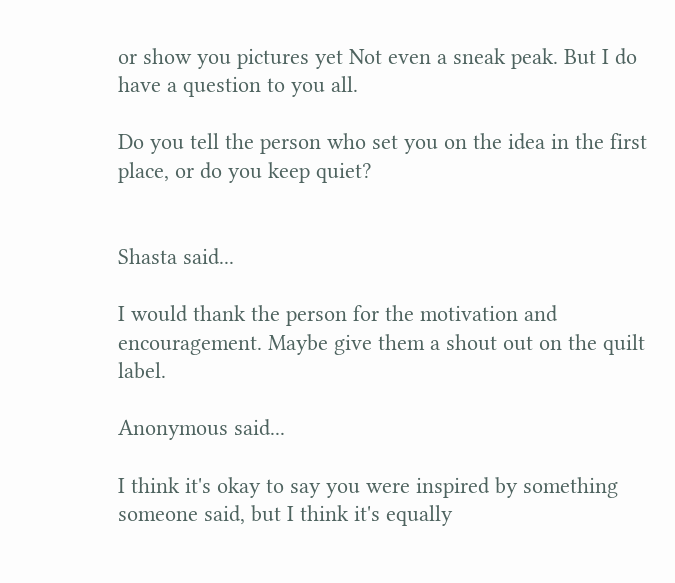or show you pictures yet Not even a sneak peak. But I do have a question to you all.

Do you tell the person who set you on the idea in the first place, or do you keep quiet?


Shasta said...

I would thank the person for the motivation and encouragement. Maybe give them a shout out on the quilt label.

Anonymous said...

I think it's okay to say you were inspired by something someone said, but I think it's equally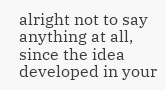alright not to say anything at all, since the idea developed in your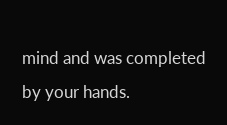mind and was completed by your hands.